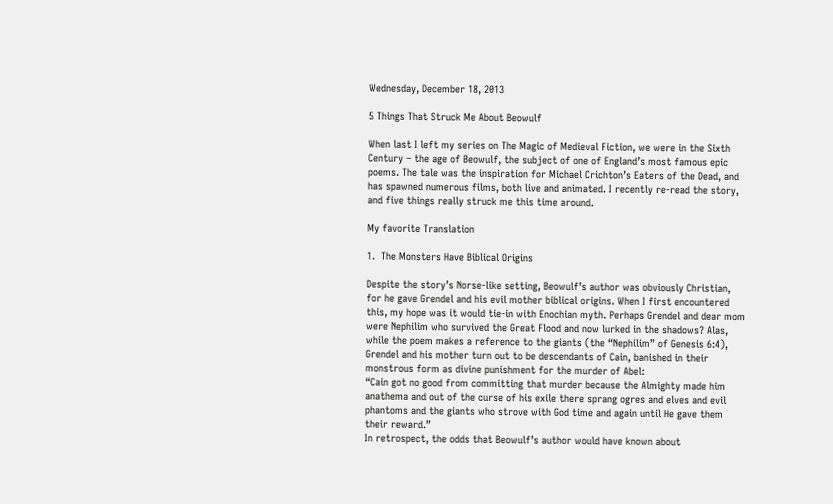Wednesday, December 18, 2013

5 Things That Struck Me About Beowulf

When last I left my series on The Magic of Medieval Fiction, we were in the Sixth Century – the age of Beowulf, the subject of one of England’s most famous epic poems. The tale was the inspiration for Michael Crichton’s Eaters of the Dead, and has spawned numerous films, both live and animated. I recently re-read the story, and five things really struck me this time around.

My favorite Translation

1.  The Monsters Have Biblical Origins

Despite the story’s Norse-like setting, Beowulf’s author was obviously Christian, for he gave Grendel and his evil mother biblical origins. When I first encountered this, my hope was it would tie-in with Enochian myth. Perhaps Grendel and dear mom were Nephilim who survived the Great Flood and now lurked in the shadows? Alas, while the poem makes a reference to the giants (the “Nephilim” of Genesis 6:4), Grendel and his mother turn out to be descendants of Cain, banished in their monstrous form as divine punishment for the murder of Abel:
“Cain got no good from committing that murder because the Almighty made him anathema and out of the curse of his exile there sprang ogres and elves and evil phantoms and the giants who strove with God time and again until He gave them their reward.”
In retrospect, the odds that Beowulf’s author would have known about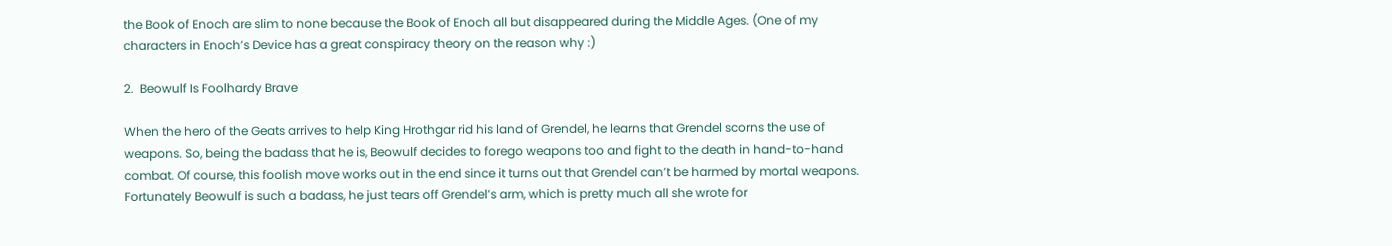the Book of Enoch are slim to none because the Book of Enoch all but disappeared during the Middle Ages. (One of my characters in Enoch’s Device has a great conspiracy theory on the reason why :)

2.  Beowulf Is Foolhardy Brave

When the hero of the Geats arrives to help King Hrothgar rid his land of Grendel, he learns that Grendel scorns the use of weapons. So, being the badass that he is, Beowulf decides to forego weapons too and fight to the death in hand-to-hand combat. Of course, this foolish move works out in the end since it turns out that Grendel can’t be harmed by mortal weapons. Fortunately Beowulf is such a badass, he just tears off Grendel’s arm, which is pretty much all she wrote for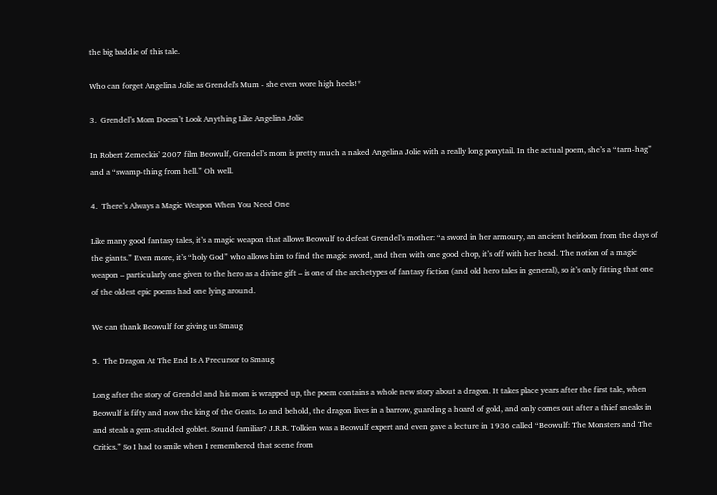the big baddie of this tale.

Who can forget Angelina Jolie as Grendel's Mum - she even wore high heels!*

3.  Grendel’s Mom Doesn’t Look Anything Like Angelina Jolie

In Robert Zemeckis’ 2007 film Beowulf, Grendel’s mom is pretty much a naked Angelina Jolie with a really long ponytail. In the actual poem, she’s a “tarn-hag” and a “swamp-thing from hell.” Oh well.

4.  There’s Always a Magic Weapon When You Need One

Like many good fantasy tales, it’s a magic weapon that allows Beowulf to defeat Grendel’s mother: “a sword in her armoury, an ancient heirloom from the days of the giants.” Even more, it’s “holy God” who allows him to find the magic sword, and then with one good chop, it’s off with her head. The notion of a magic weapon – particularly one given to the hero as a divine gift – is one of the archetypes of fantasy fiction (and old hero tales in general), so it’s only fitting that one of the oldest epic poems had one lying around.

We can thank Beowulf for giving us Smaug

5.  The Dragon At The End Is A Precursor to Smaug

Long after the story of Grendel and his mom is wrapped up, the poem contains a whole new story about a dragon. It takes place years after the first tale, when Beowulf is fifty and now the king of the Geats. Lo and behold, the dragon lives in a barrow, guarding a hoard of gold, and only comes out after a thief sneaks in and steals a gem-studded goblet. Sound familiar? J.R.R. Tolkien was a Beowulf expert and even gave a lecture in 1936 called “Beowulf: The Monsters and The Critics.” So I had to smile when I remembered that scene from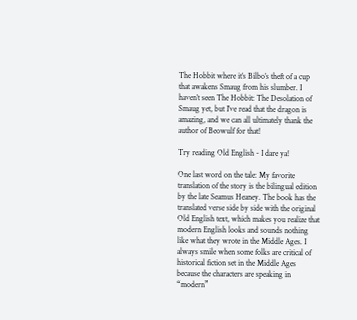The Hobbit where it’s Bilbo’s theft of a cup that awakens Smaug from his slumber. I haven’t seen The Hobbit: The Desolation of Smaug yet, but I’ve read that the dragon is amazing, and we can all ultimately thank the author of Beowulf for that!

Try reading Old English - I dare ya!

One last word on the tale: My favorite translation of the story is the bilingual edition by the late Seamus Heaney. The book has the translated verse side by side with the original Old English text, which makes you realize that modern English looks and sounds nothing like what they wrote in the Middle Ages. I always smile when some folks are critical of historical fiction set in the Middle Ages because the characters are speaking in “modern”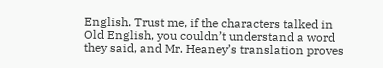English. Trust me, if the characters talked in Old English, you couldn’t understand a word they said, and Mr. Heaney’s translation proves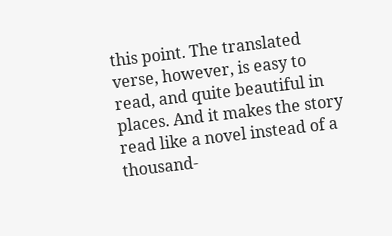this point. The translated verse, however, is easy to read, and quite beautiful in places. And it makes the story read like a novel instead of a thousand-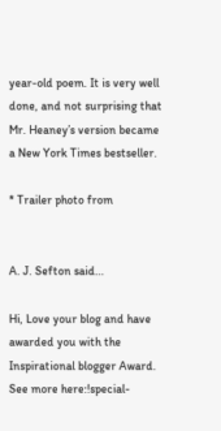year-old poem. It is very well done, and not surprising that Mr. Heaney’s version became a New York Times bestseller.

* Trailer photo from


A. J. Sefton said...

Hi, Love your blog and have awarded you with the Inspirational blogger Award. See more here:!special-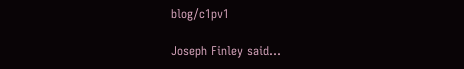blog/c1pv1

Joseph Finley said...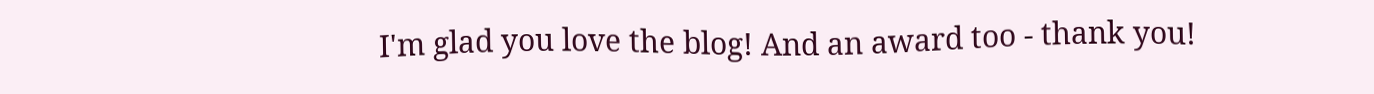I'm glad you love the blog! And an award too - thank you!